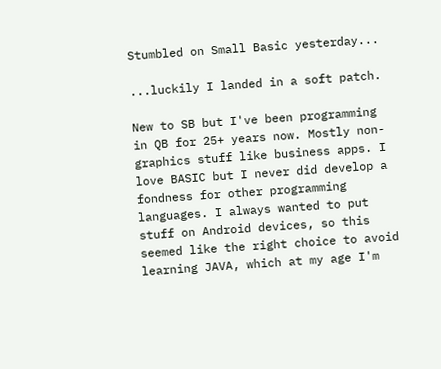Stumbled on Small Basic yesterday...

...luckily I landed in a soft patch.

New to SB but I've been programming in QB for 25+ years now. Mostly non-graphics stuff like business apps. I love BASIC but I never did develop a fondness for other programming languages. I always wanted to put stuff on Android devices, so this seemed like the right choice to avoid learning JAVA, which at my age I'm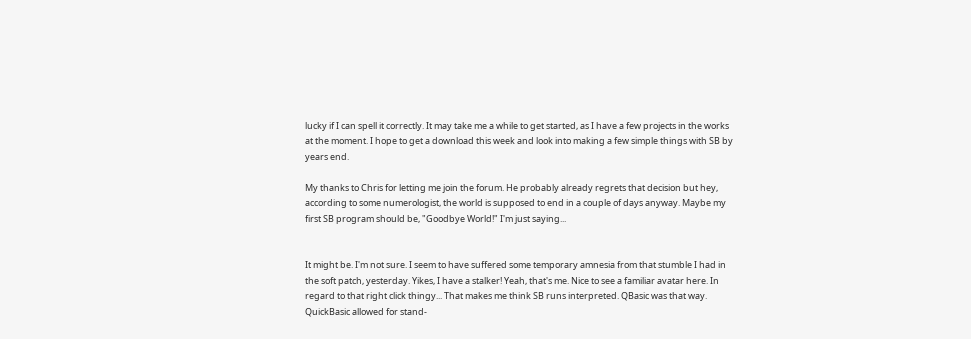lucky if I can spell it correctly. It may take me a while to get started, as I have a few projects in the works at the moment. I hope to get a download this week and look into making a few simple things with SB by years end.

My thanks to Chris for letting me join the forum. He probably already regrets that decision but hey, according to some numerologist, the world is supposed to end in a couple of days anyway. Maybe my first SB program should be, "Goodbye World!" I'm just saying...


It might be. I'm not sure. I seem to have suffered some temporary amnesia from that stumble I had in the soft patch, yesterday. Yikes, I have a stalker! Yeah, that's me. Nice to see a familiar avatar here. In regard to that right click thingy... That makes me think SB runs interpreted. QBasic was that way. QuickBasic allowed for stand-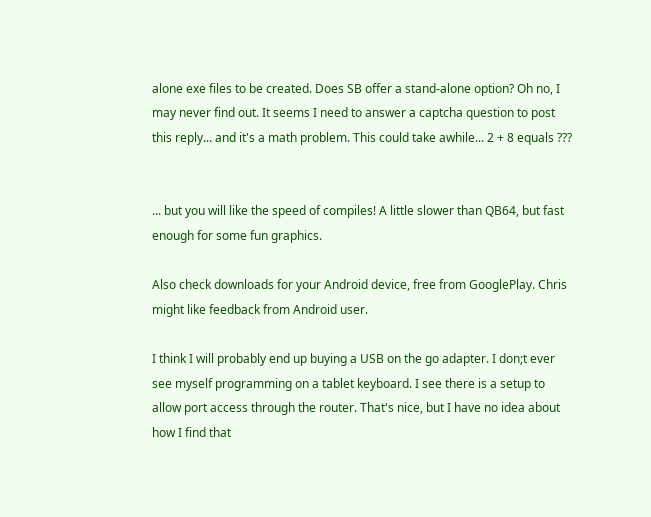alone exe files to be created. Does SB offer a stand-alone option? Oh no, I may never find out. It seems I need to answer a captcha question to post this reply... and it's a math problem. This could take awhile... 2 + 8 equals ???


... but you will like the speed of compiles! A little slower than QB64, but fast enough for some fun graphics.

Also check downloads for your Android device, free from GooglePlay. Chris might like feedback from Android user.

I think I will probably end up buying a USB on the go adapter. I don;t ever see myself programming on a tablet keyboard. I see there is a setup to allow port access through the router. That's nice, but I have no idea about how I find that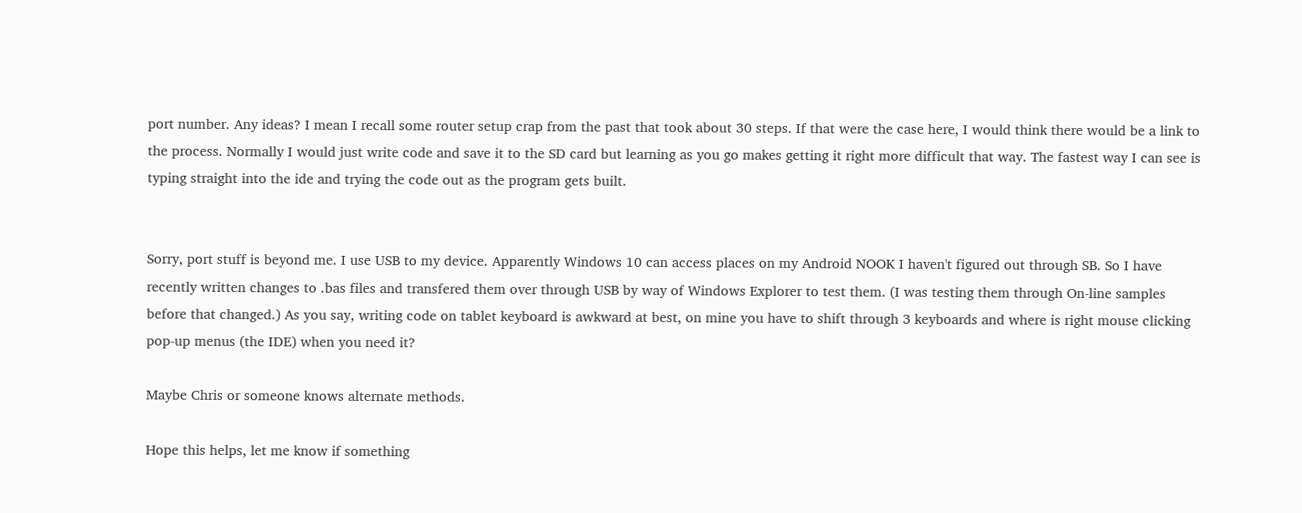port number. Any ideas? I mean I recall some router setup crap from the past that took about 30 steps. If that were the case here, I would think there would be a link to the process. Normally I would just write code and save it to the SD card but learning as you go makes getting it right more difficult that way. The fastest way I can see is typing straight into the ide and trying the code out as the program gets built.


Sorry, port stuff is beyond me. I use USB to my device. Apparently Windows 10 can access places on my Android NOOK I haven't figured out through SB. So I have recently written changes to .bas files and transfered them over through USB by way of Windows Explorer to test them. (I was testing them through On-line samples before that changed.) As you say, writing code on tablet keyboard is awkward at best, on mine you have to shift through 3 keyboards and where is right mouse clicking pop-up menus (the IDE) when you need it?

Maybe Chris or someone knows alternate methods.

Hope this helps, let me know if something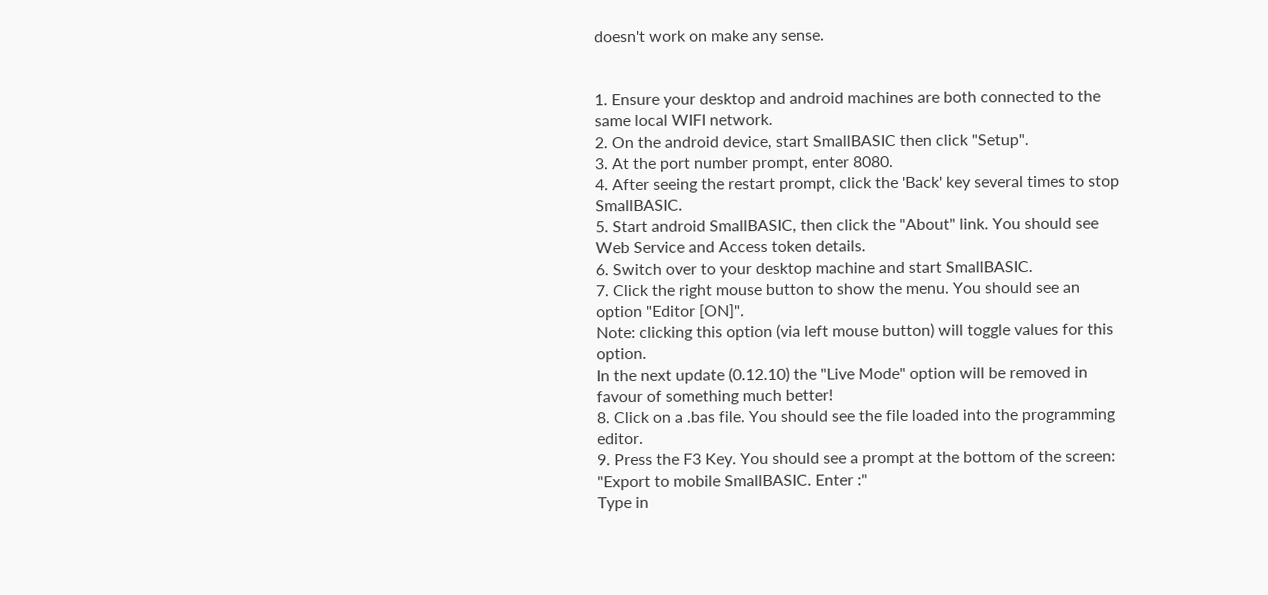doesn't work on make any sense.


1. Ensure your desktop and android machines are both connected to the same local WIFI network.
2. On the android device, start SmallBASIC then click "Setup".
3. At the port number prompt, enter 8080.
4. After seeing the restart prompt, click the 'Back' key several times to stop SmallBASIC.
5. Start android SmallBASIC, then click the "About" link. You should see Web Service and Access token details.
6. Switch over to your desktop machine and start SmallBASIC.
7. Click the right mouse button to show the menu. You should see an option "Editor [ON]".
Note: clicking this option (via left mouse button) will toggle values for this option.
In the next update (0.12.10) the "Live Mode" option will be removed in favour of something much better!
8. Click on a .bas file. You should see the file loaded into the programming editor.
9. Press the F3 Key. You should see a prompt at the bottom of the screen:
"Export to mobile SmallBASIC. Enter :"
Type in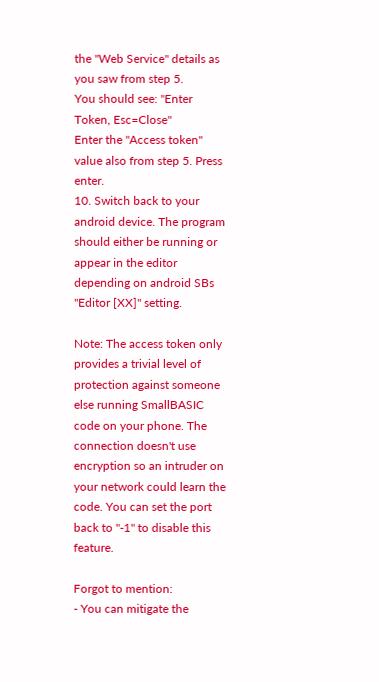the "Web Service" details as you saw from step 5.
You should see: "Enter Token, Esc=Close"
Enter the "Access token" value also from step 5. Press enter.
10. Switch back to your android device. The program should either be running or appear in the editor depending on android SBs "Editor [XX]" setting.

Note: The access token only provides a trivial level of protection against someone else running SmallBASIC code on your phone. The connection doesn't use encryption so an intruder on your network could learn the code. You can set the port back to "-1" to disable this feature.

Forgot to mention:
- You can mitigate the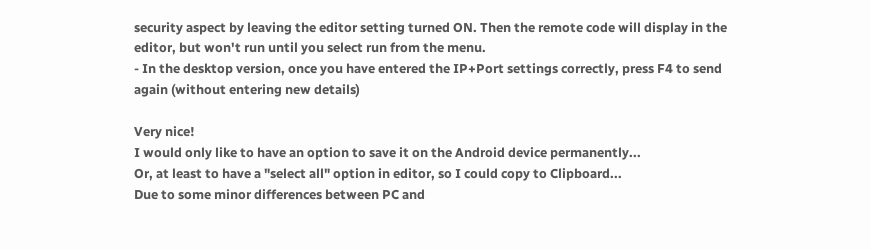security aspect by leaving the editor setting turned ON. Then the remote code will display in the editor, but won't run until you select run from the menu.
- In the desktop version, once you have entered the IP+Port settings correctly, press F4 to send again (without entering new details)

Very nice!
I would only like to have an option to save it on the Android device permanently...
Or, at least to have a "select all" option in editor, so I could copy to Clipboard...
Due to some minor differences between PC and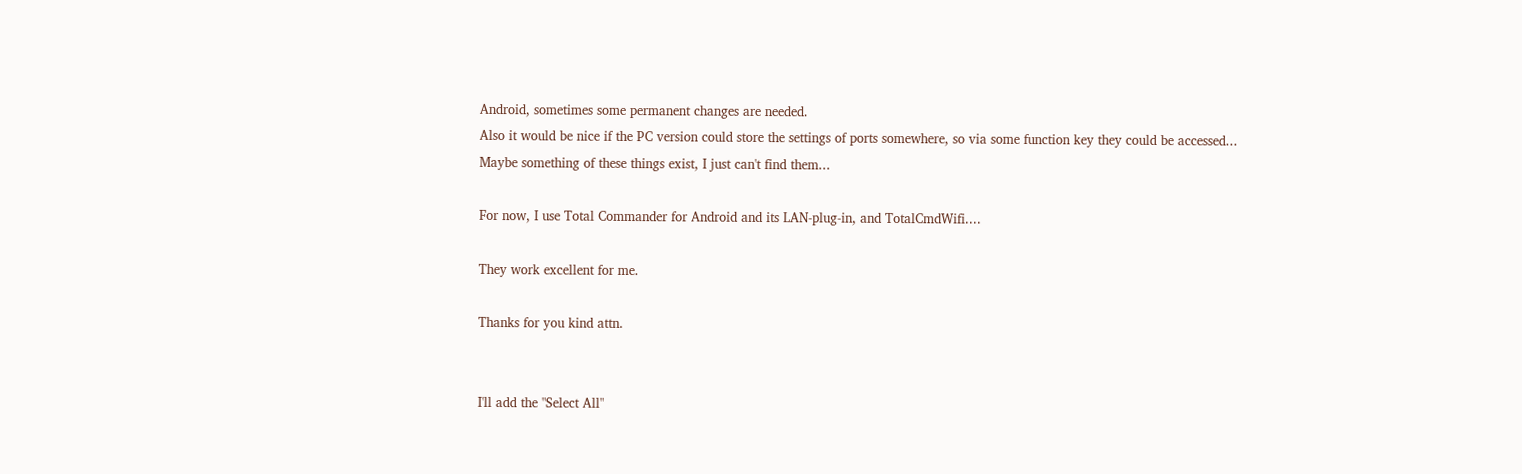Android, sometimes some permanent changes are needed.
Also it would be nice if the PC version could store the settings of ports somewhere, so via some function key they could be accessed...
Maybe something of these things exist, I just can't find them...

For now, I use Total Commander for Android and its LAN-plug-in, and TotalCmdWifi....

They work excellent for me.

Thanks for you kind attn.


I'll add the "Select All"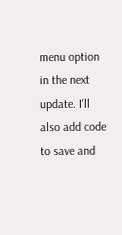menu option in the next update. I'll also add code to save and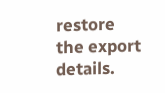restore the export details.